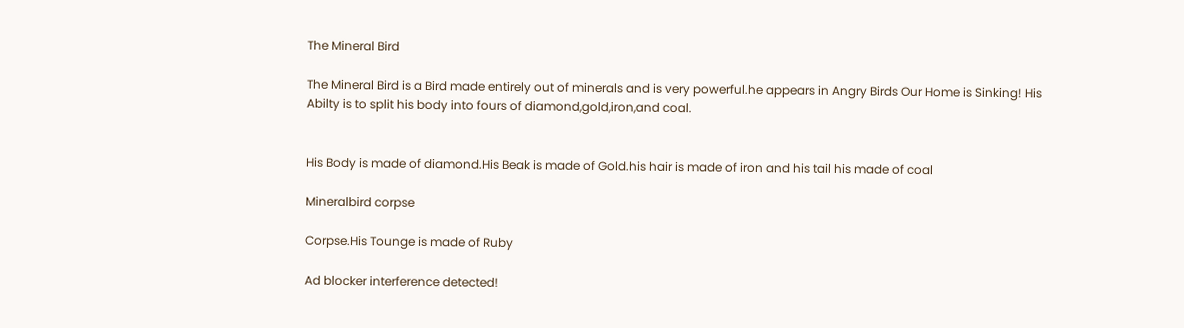The Mineral Bird

The Mineral Bird is a Bird made entirely out of minerals and is very powerful.he appears in Angry Birds Our Home is Sinking! His Abilty is to split his body into fours of diamond,gold,iron,and coal.


His Body is made of diamond.His Beak is made of Gold.his hair is made of iron and his tail his made of coal

Mineralbird corpse

Corpse.His Tounge is made of Ruby

Ad blocker interference detected!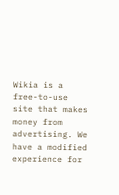Wikia is a free-to-use site that makes money from advertising. We have a modified experience for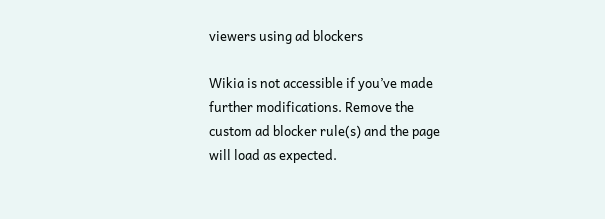viewers using ad blockers

Wikia is not accessible if you’ve made further modifications. Remove the custom ad blocker rule(s) and the page will load as expected.